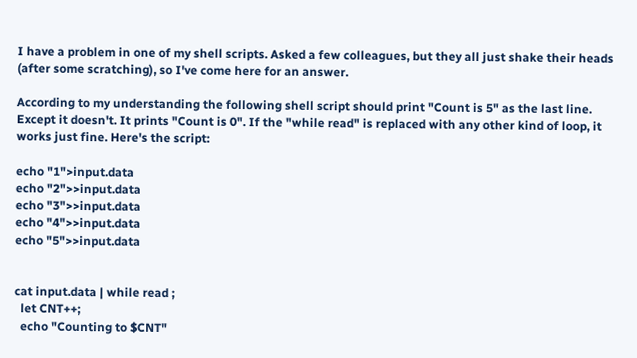I have a problem in one of my shell scripts. Asked a few colleagues, but they all just shake their heads (after some scratching), so I've come here for an answer.

According to my understanding the following shell script should print "Count is 5" as the last line. Except it doesn't. It prints "Count is 0". If the "while read" is replaced with any other kind of loop, it works just fine. Here's the script:

echo "1">input.data
echo "2">>input.data
echo "3">>input.data
echo "4">>input.data
echo "5">>input.data


cat input.data | while read ;
  let CNT++;
  echo "Counting to $CNT"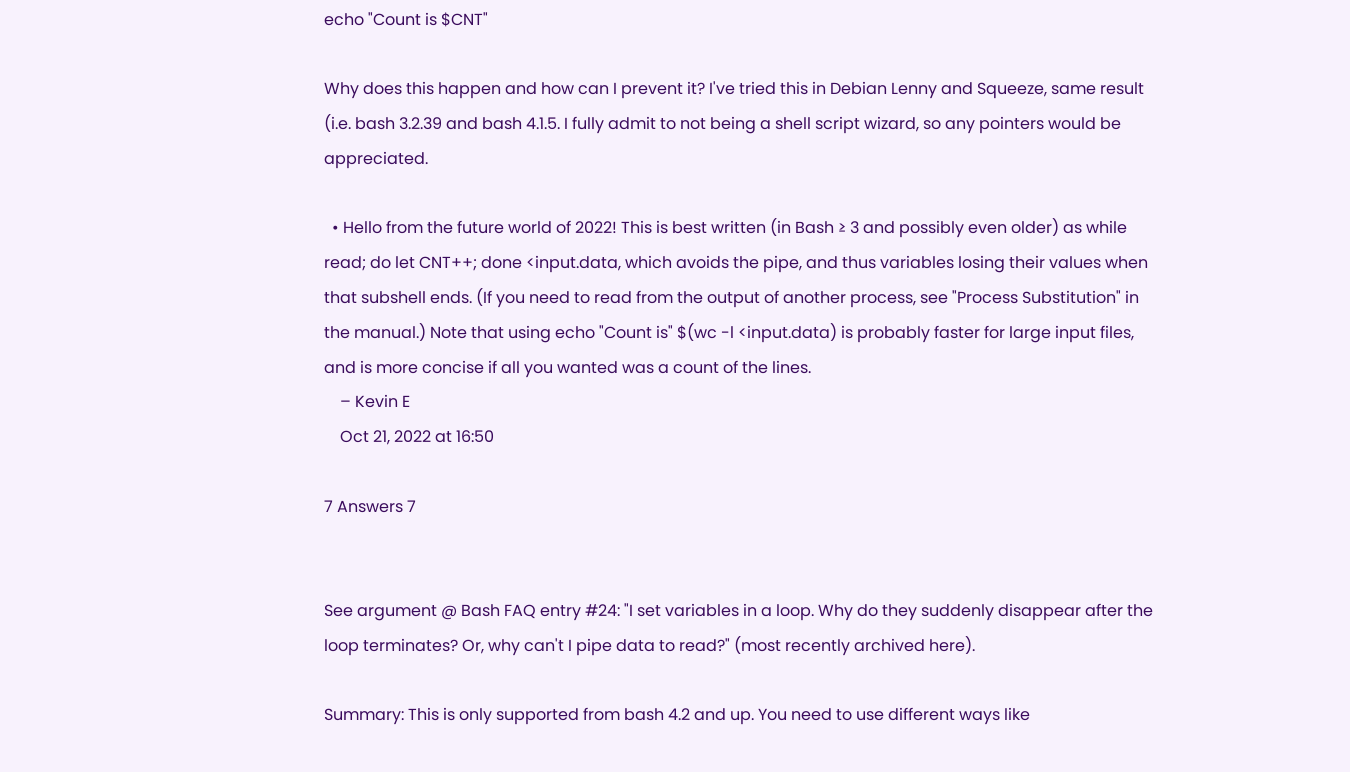echo "Count is $CNT"

Why does this happen and how can I prevent it? I've tried this in Debian Lenny and Squeeze, same result (i.e. bash 3.2.39 and bash 4.1.5. I fully admit to not being a shell script wizard, so any pointers would be appreciated.

  • Hello from the future world of 2022! This is best written (in Bash ≥ 3 and possibly even older) as while read; do let CNT++; done <input.data, which avoids the pipe, and thus variables losing their values when that subshell ends. (If you need to read from the output of another process, see "Process Substitution" in the manual.) Note that using echo "Count is" $(wc -l <input.data) is probably faster for large input files, and is more concise if all you wanted was a count of the lines.
    – Kevin E
    Oct 21, 2022 at 16:50

7 Answers 7


See argument @ Bash FAQ entry #24: "I set variables in a loop. Why do they suddenly disappear after the loop terminates? Or, why can't I pipe data to read?" (most recently archived here).

Summary: This is only supported from bash 4.2 and up. You need to use different ways like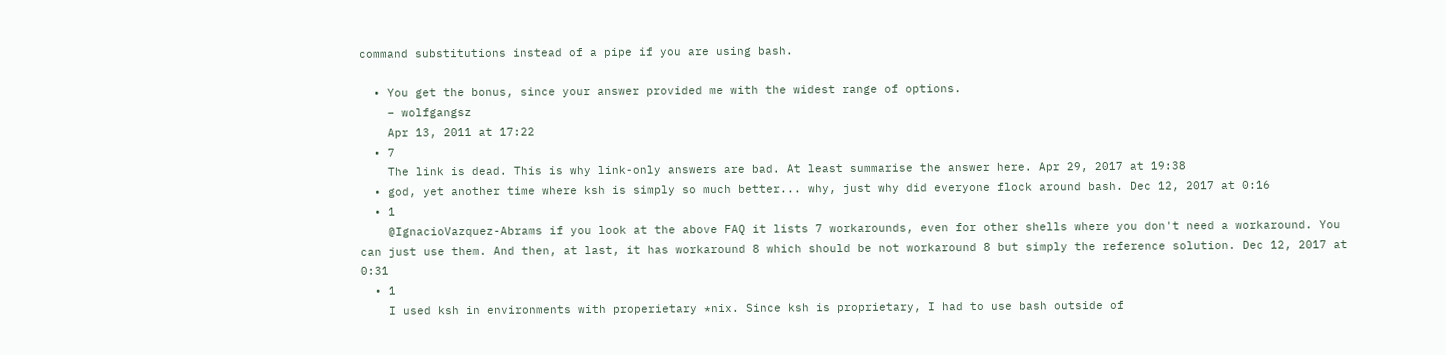command substitutions instead of a pipe if you are using bash.

  • You get the bonus, since your answer provided me with the widest range of options.
    – wolfgangsz
    Apr 13, 2011 at 17:22
  • 7
    The link is dead. This is why link-only answers are bad. At least summarise the answer here. Apr 29, 2017 at 19:38
  • god, yet another time where ksh is simply so much better... why, just why did everyone flock around bash. Dec 12, 2017 at 0:16
  • 1
    @IgnacioVazquez-Abrams if you look at the above FAQ it lists 7 workarounds, even for other shells where you don't need a workaround. You can just use them. And then, at last, it has workaround 8 which should be not workaround 8 but simply the reference solution. Dec 12, 2017 at 0:31
  • 1
    I used ksh in environments with properietary *nix. Since ksh is proprietary, I had to use bash outside of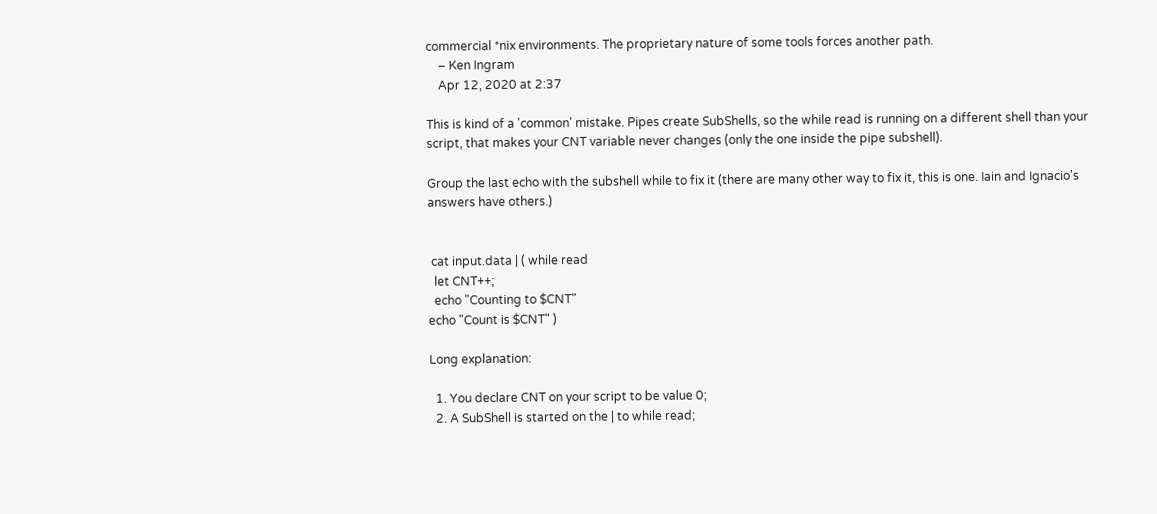commercial *nix environments. The proprietary nature of some tools forces another path.
    – Ken Ingram
    Apr 12, 2020 at 2:37

This is kind of a 'common' mistake. Pipes create SubShells, so the while read is running on a different shell than your script, that makes your CNT variable never changes (only the one inside the pipe subshell).

Group the last echo with the subshell while to fix it (there are many other way to fix it, this is one. Iain and Ignacio's answers have others.)


 cat input.data | ( while read
  let CNT++;
  echo "Counting to $CNT"
echo "Count is $CNT" )

Long explanation:

  1. You declare CNT on your script to be value 0;
  2. A SubShell is started on the | to while read;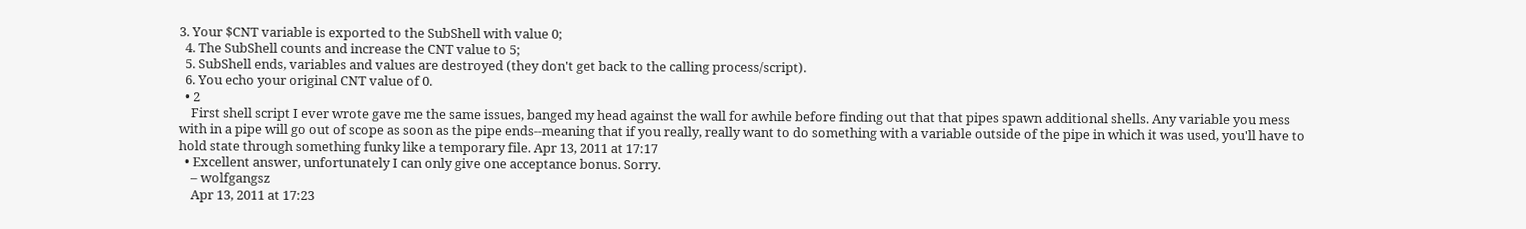3. Your $CNT variable is exported to the SubShell with value 0;
  4. The SubShell counts and increase the CNT value to 5;
  5. SubShell ends, variables and values are destroyed (they don't get back to the calling process/script).
  6. You echo your original CNT value of 0.
  • 2
    First shell script I ever wrote gave me the same issues, banged my head against the wall for awhile before finding out that that pipes spawn additional shells. Any variable you mess with in a pipe will go out of scope as soon as the pipe ends--meaning that if you really, really want to do something with a variable outside of the pipe in which it was used, you'll have to hold state through something funky like a temporary file. Apr 13, 2011 at 17:17
  • Excellent answer, unfortunately I can only give one acceptance bonus. Sorry.
    – wolfgangsz
    Apr 13, 2011 at 17:23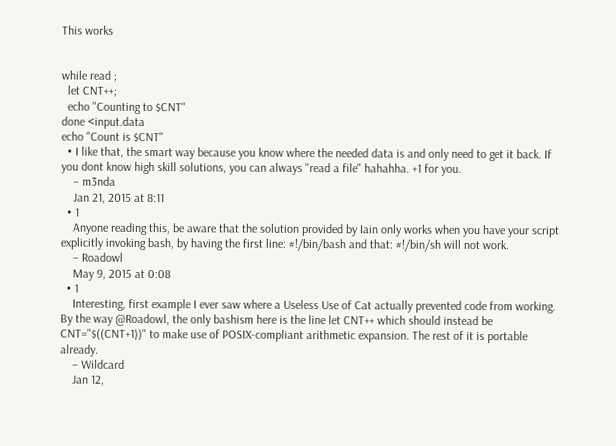This works


while read ;
  let CNT++;
  echo "Counting to $CNT"
done <input.data
echo "Count is $CNT"
  • I like that, the smart way because you know where the needed data is and only need to get it back. If you dont know high skill solutions, you can always "read a file" hahahha. +1 for you.
    – m3nda
    Jan 21, 2015 at 8:11
  • 1
    Anyone reading this, be aware that the solution provided by Iain only works when you have your script explicitly invoking bash, by having the first line: #!/bin/bash and that: #!/bin/sh will not work.
    – Roadowl
    May 9, 2015 at 0:08
  • 1
    Interesting, first example I ever saw where a Useless Use of Cat actually prevented code from working. By the way @Roadowl, the only bashism here is the line let CNT++ which should instead be CNT="$((CNT+1))" to make use of POSIX-compliant arithmetic expansion. The rest of it is portable already.
    – Wildcard
    Jan 12,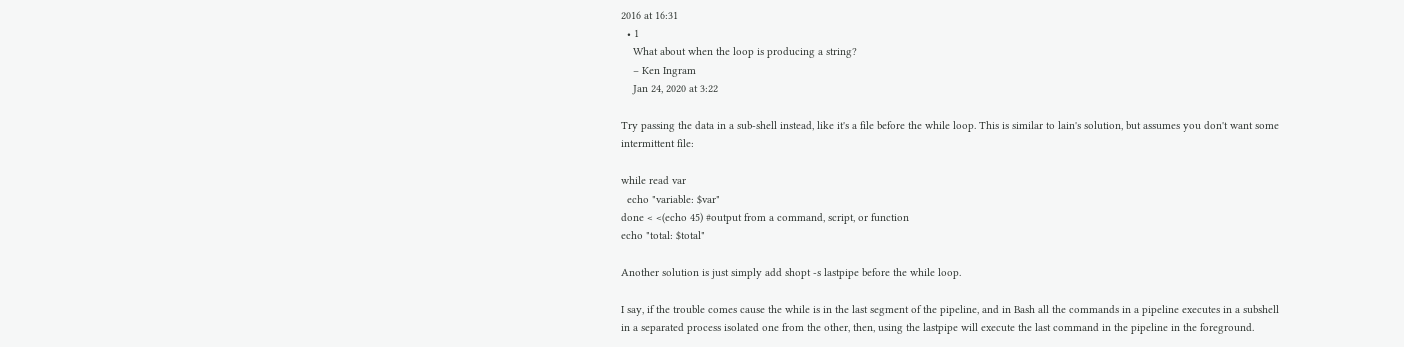2016 at 16:31
  • 1
    What about when the loop is producing a string?
    – Ken Ingram
    Jan 24, 2020 at 3:22

Try passing the data in a sub-shell instead, like it's a file before the while loop. This is similar to lain's solution, but assumes you don't want some intermittent file:

while read var
  echo "variable: $var"
done < <(echo 45) #output from a command, script, or function
echo "total: $total"

Another solution is just simply add shopt -s lastpipe before the while loop.

I say, if the trouble comes cause the while is in the last segment of the pipeline, and in Bash all the commands in a pipeline executes in a subshell in a separated process isolated one from the other, then, using the lastpipe will execute the last command in the pipeline in the foreground.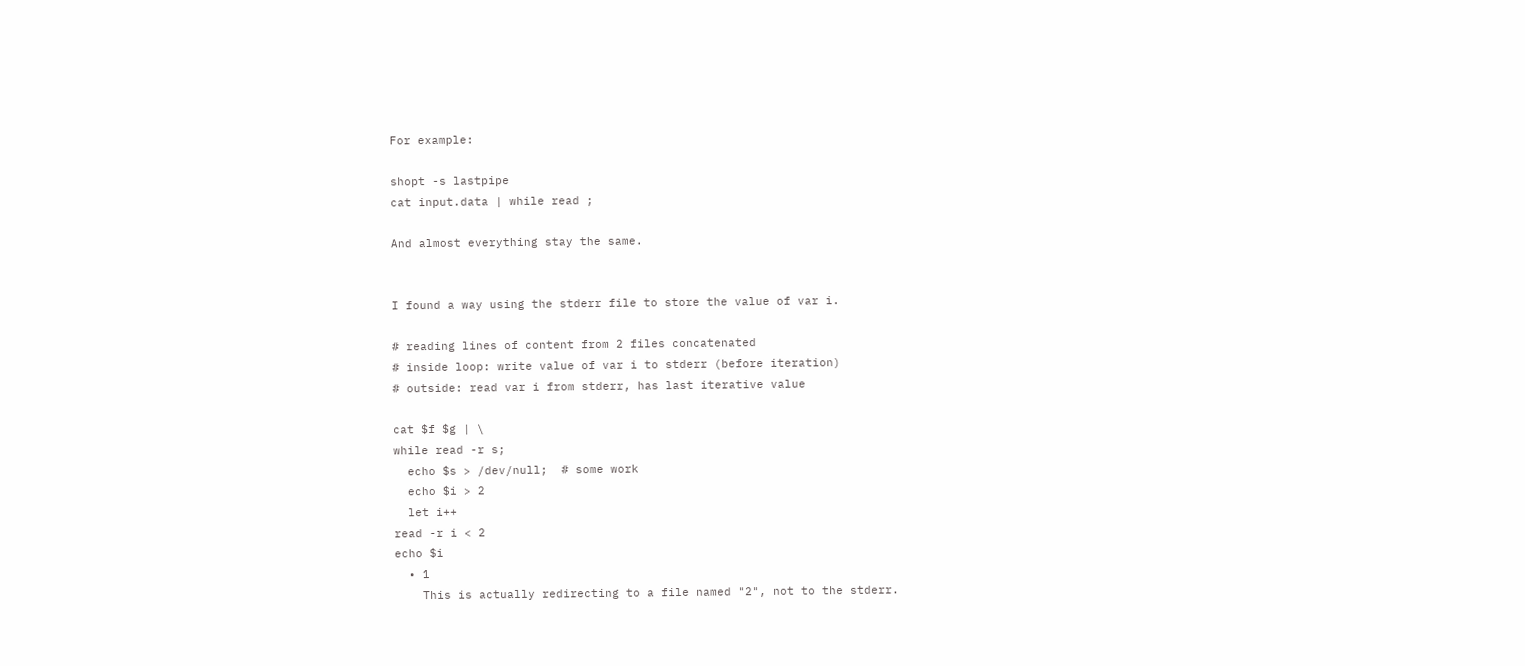For example:

shopt -s lastpipe
cat input.data | while read ;

And almost everything stay the same.


I found a way using the stderr file to store the value of var i.

# reading lines of content from 2 files concatenated
# inside loop: write value of var i to stderr (before iteration)
# outside: read var i from stderr, has last iterative value

cat $f $g | \
while read -r s;
  echo $s > /dev/null;  # some work
  echo $i > 2
  let i++
read -r i < 2
echo $i
  • 1
    This is actually redirecting to a file named "2", not to the stderr.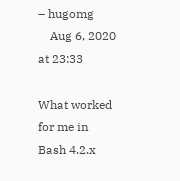– hugomg
    Aug 6, 2020 at 23:33

What worked for me in Bash 4.2.x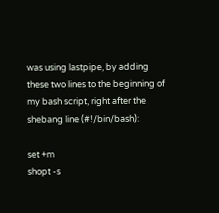was using lastpipe, by adding these two lines to the beginning of my bash script, right after the shebang line (#!/bin/bash):

set +m
shopt -s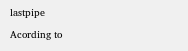lastpipe

Acording to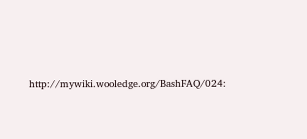http://mywiki.wooledge.org/BashFAQ/024: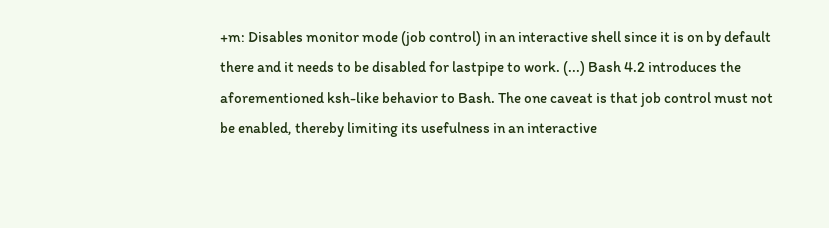+m: Disables monitor mode (job control) in an interactive shell since it is on by default there and it needs to be disabled for lastpipe to work. (...) Bash 4.2 introduces the aforementioned ksh-like behavior to Bash. The one caveat is that job control must not be enabled, thereby limiting its usefulness in an interactive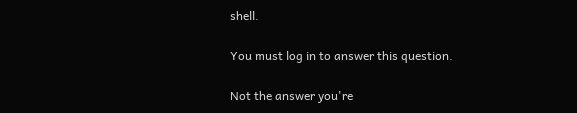shell.

You must log in to answer this question.

Not the answer you're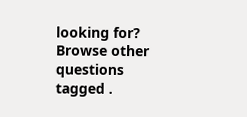looking for? Browse other questions tagged .